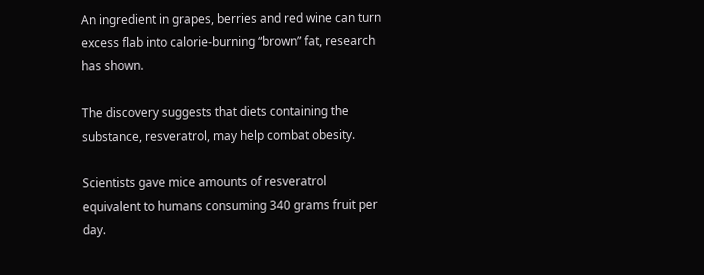An ingredient in grapes, berries and red wine can turn excess flab into calorie-burning “brown” fat, research has shown.

The discovery suggests that diets containing the substance, resveratrol, may help combat obesity.

Scientists gave mice amounts of resveratrol equivalent to humans consuming 340 grams fruit per day.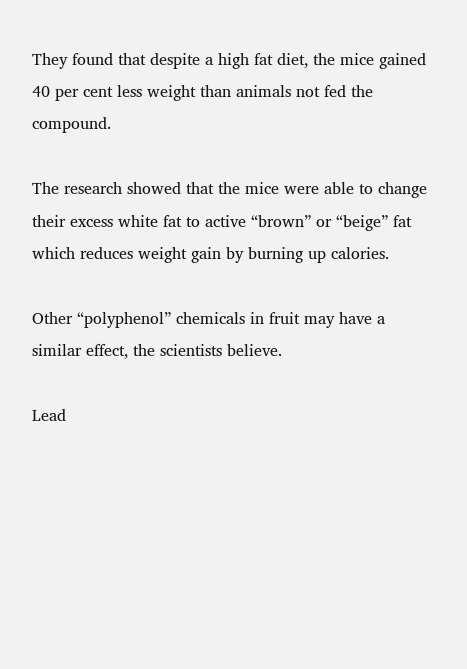They found that despite a high fat diet, the mice gained 40 per cent less weight than animals not fed the compound.

The research showed that the mice were able to change their excess white fat to active “brown” or “beige” fat which reduces weight gain by burning up calories.

Other “polyphenol” chemicals in fruit may have a similar effect, the scientists believe.

Lead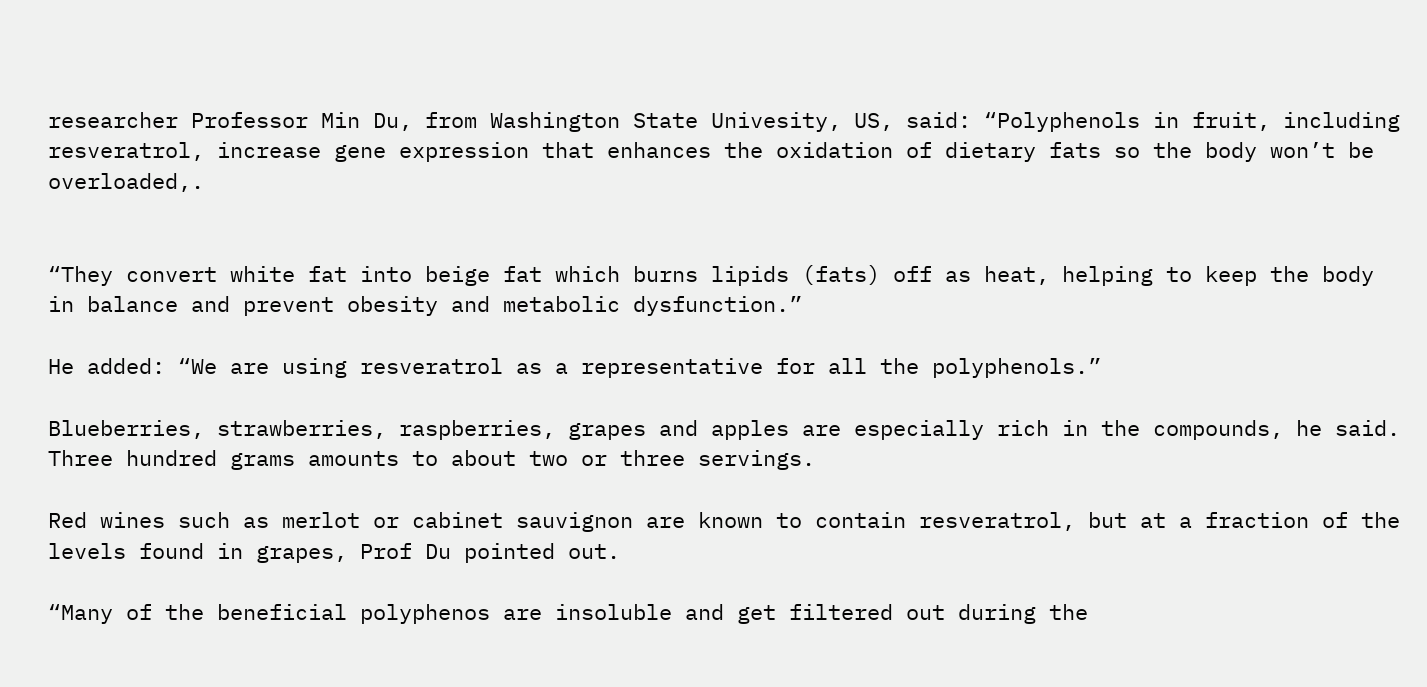researcher Professor Min Du, from Washington State Univesity, US, said: “Polyphenols in fruit, including resveratrol, increase gene expression that enhances the oxidation of dietary fats so the body won’t be overloaded,.


“They convert white fat into beige fat which burns lipids (fats) off as heat, helping to keep the body in balance and prevent obesity and metabolic dysfunction.”

He added: “We are using resveratrol as a representative for all the polyphenols.”

Blueberries, strawberries, raspberries, grapes and apples are especially rich in the compounds, he said. Three hundred grams amounts to about two or three servings.

Red wines such as merlot or cabinet sauvignon are known to contain resveratrol, but at a fraction of the levels found in grapes, Prof Du pointed out.

“Many of the beneficial polyphenos are insoluble and get filtered out during the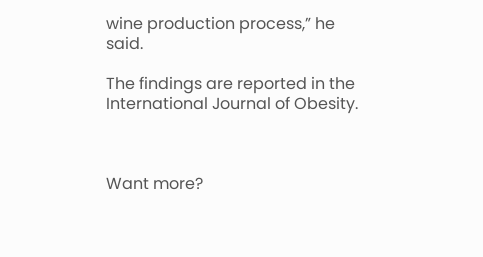wine production process,” he said.

The findings are reported in the International Journal of Obesity.



Want more?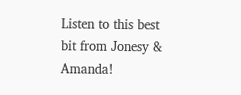Listen to this best bit from Jonesy & Amanda!